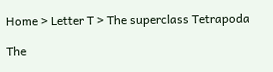Home > Letter T > The superclass Tetrapoda

The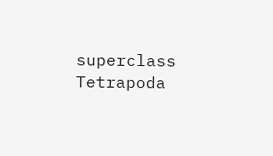superclass Tetrapoda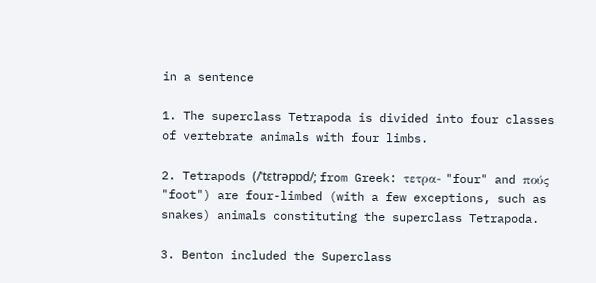in a sentence

1. The superclass Tetrapoda is divided into four classes of vertebrate animals with four limbs.

2. Tetrapods (/ˈtɛtrəpɒd/; from Greek: τετρα- "four" and πούς "foot") are four-limbed (with a few exceptions, such as snakes) animals constituting the superclass Tetrapoda.

3. Benton included the Superclass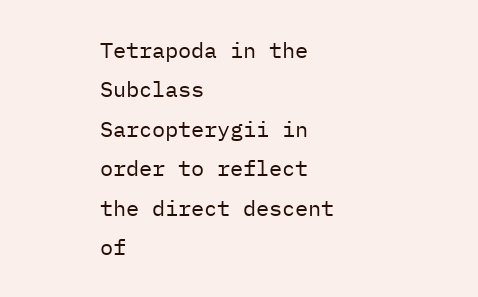Tetrapoda in the Subclass Sarcopterygii in order to reflect the direct descent of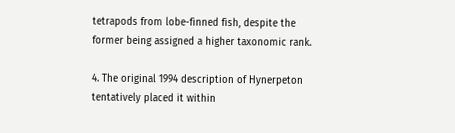tetrapods from lobe-finned fish, despite the former being assigned a higher taxonomic rank.

4. The original 1994 description of Hynerpeton tentatively placed it within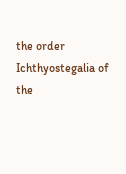the order Ichthyostegalia of the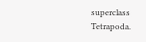superclass Tetrapoda.